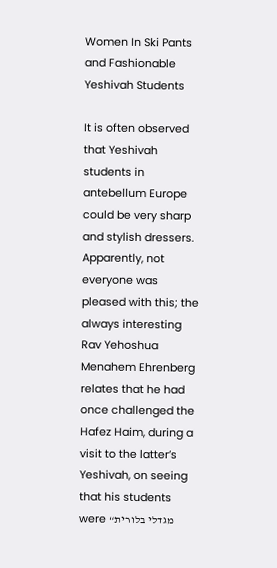Women In Ski Pants and Fashionable Yeshivah Students

It is often observed that Yeshivah students in antebellum Europe could be very sharp and stylish dressers. Apparently, not everyone was pleased with this; the always interesting Rav Yehoshua Menahem Ehrenberg relates that he had once challenged the Hafez Haim, during a visit to the latter’s Yeshivah, on seeing that his students were “מגדלי בלורית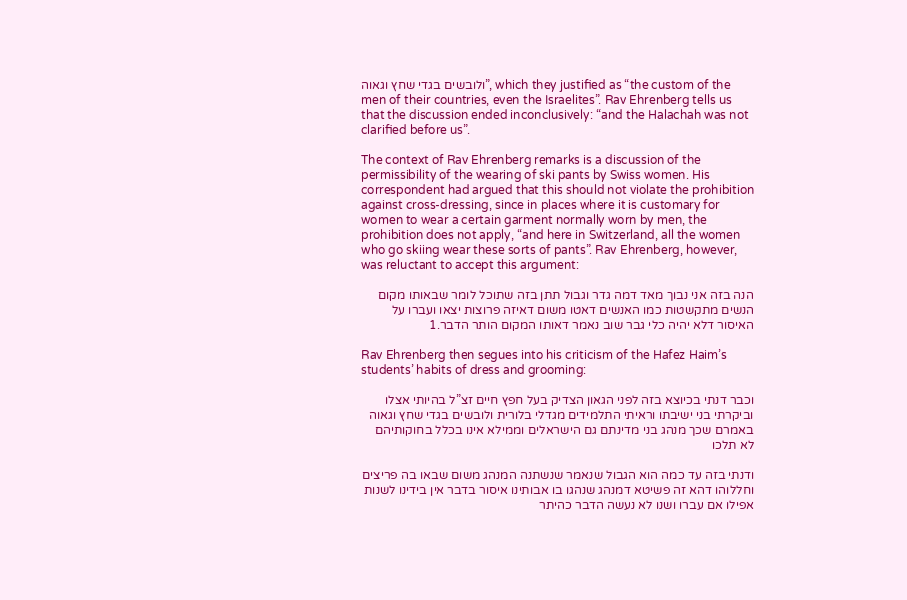ולובשים בגדי שחץ וגאוה”, which they justified as “the custom of the men of their countries, even the Israelites”. Rav Ehrenberg tells us that the discussion ended inconclusively: “and the Halachah was not clarified before us”.

The context of Rav Ehrenberg remarks is a discussion of the permissibility of the wearing of ski pants by Swiss women. His correspondent had argued that this should not violate the prohibition against cross-dressing, since in places where it is customary for women to wear a certain garment normally worn by men, the prohibition does not apply, “and here in Switzerland, all the women who go skiing wear these sorts of pants”. Rav Ehrenberg, however, was reluctant to accept this argument:

הנה בזה אני נבוך מאד דמה גדר וגבול תתן בזה שתוכל לומר שבאותו מקום הנשים מתקשטות כמו האנשים דאטו משום דאיזה פרוצות יצאו ועברו על האיסור דלא יהיה כלי גבר שוב נאמר דאותו המקום הותר הדבר.1

Rav Ehrenberg then segues into his criticism of the Hafez Haim’s students’ habits of dress and grooming:

וכבר דנתי בכיוצא בזה לפני הגאון הצדיק בעל חפץ חיים זצ”ל בהיותי אצלו וביקרתי בני ישיבתו וראיתי התלמידים מגדלי בלורית ולובשים בגדי שחץ וגאוה באמרם שכך מנהג בני מדינתם גם הישראלים וממילא אינו בכלל בחוקותיהם לא תלכו

ודנתי בזה עד כמה הוא הגבול שנאמר שנשתנה המנהג משום שבאו בה פריצים וחללוהו דהא זה פשיטא דמנהג שנהגו בו אבותינו איסור בדבר אין בידינו לשנות אפילו אם עברו ושנו לא נעשה הדבר כהיתר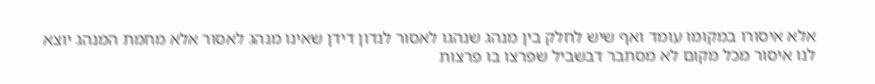אלא איסורו במקומו עומד ואף שיש לחלק בין מנהג שנהגו לאסור לנדון דידן שאינו מנהג לאסור אלא מחמת המנהג יוצא לנו איסור מכל מקום לא מסתבר דבשביל שפרצו בו פרצות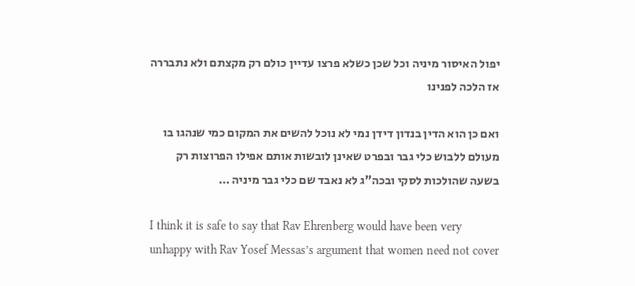יפול האיסור מיניה וכל שכן כשלא פרצו עדיין כולם רק מקצתם ולא נתבררה אז הלכה לפנינו

ואם כן הוא הדין בנדון דידן נמי לא נוכל להשים את המקום כמי שנהגו בו מעולם ללבוש כלי גבר ובפרט שאינן לובשות אותם אפילו הפרוצות רק בשעה שהולכות לסקי ובכה”ג לא נאבד שם כלי גבר מיניה …

I think it is safe to say that Rav Ehrenberg would have been very unhappy with Rav Yosef Messas’s argument that women need not cover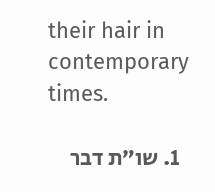their hair in contemporary times.

  1. שו”ת דבר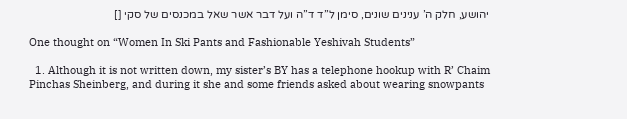יהושע, חלק ה’ ענינים שונים, סימן ל”ד ד”ה ועל דבר אשר שאל במכנסים של סקי []

One thought on “Women In Ski Pants and Fashionable Yeshivah Students”

  1. Although it is not written down, my sister’s BY has a telephone hookup with R’ Chaim Pinchas Sheinberg, and during it she and some friends asked about wearing snowpants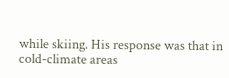while skiing. His response was that in cold-climate areas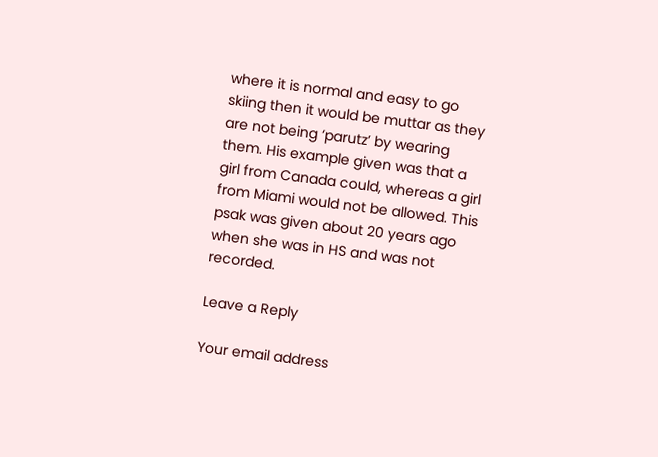where it is normal and easy to go skiing then it would be muttar as they are not being ‘parutz’ by wearing them. His example given was that a girl from Canada could, whereas a girl from Miami would not be allowed. This psak was given about 20 years ago when she was in HS and was not recorded.

Leave a Reply

Your email address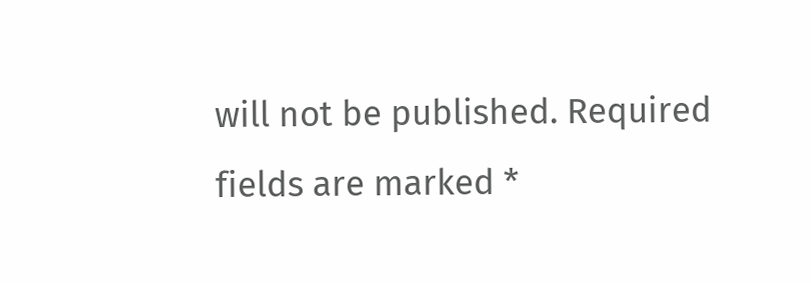will not be published. Required fields are marked *